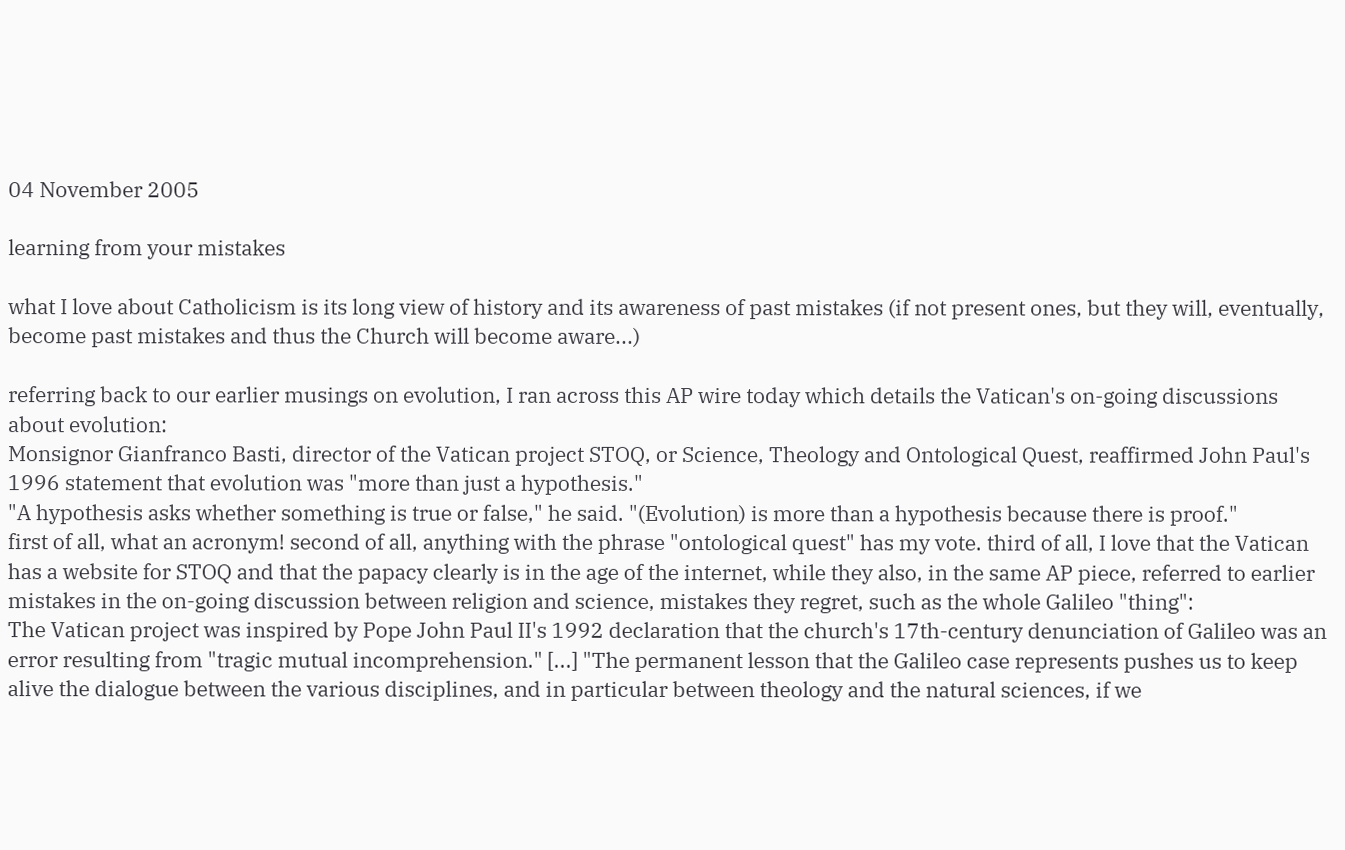04 November 2005

learning from your mistakes

what I love about Catholicism is its long view of history and its awareness of past mistakes (if not present ones, but they will, eventually, become past mistakes and thus the Church will become aware...)

referring back to our earlier musings on evolution, I ran across this AP wire today which details the Vatican's on-going discussions about evolution:
Monsignor Gianfranco Basti, director of the Vatican project STOQ, or Science, Theology and Ontological Quest, reaffirmed John Paul's 1996 statement that evolution was "more than just a hypothesis."
"A hypothesis asks whether something is true or false," he said. "(Evolution) is more than a hypothesis because there is proof."
first of all, what an acronym! second of all, anything with the phrase "ontological quest" has my vote. third of all, I love that the Vatican has a website for STOQ and that the papacy clearly is in the age of the internet, while they also, in the same AP piece, referred to earlier mistakes in the on-going discussion between religion and science, mistakes they regret, such as the whole Galileo "thing":
The Vatican project was inspired by Pope John Paul II's 1992 declaration that the church's 17th-century denunciation of Galileo was an error resulting from "tragic mutual incomprehension." [...] "The permanent lesson that the Galileo case represents pushes us to keep alive the dialogue between the various disciplines, and in particular between theology and the natural sciences, if we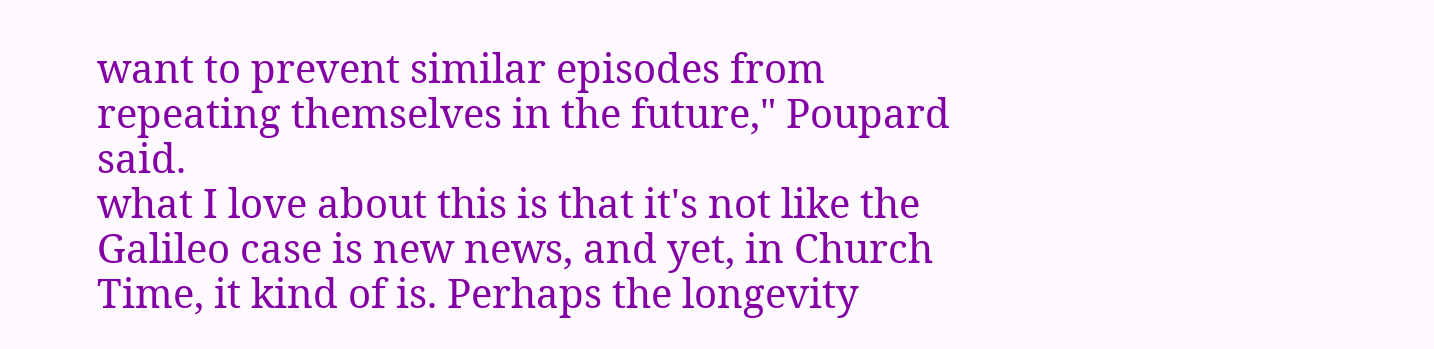want to prevent similar episodes from repeating themselves in the future," Poupard said.
what I love about this is that it's not like the Galileo case is new news, and yet, in Church Time, it kind of is. Perhaps the longevity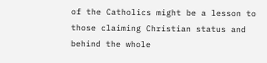of the Catholics might be a lesson to those claiming Christian status and behind the whole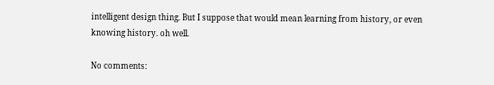intelligent design thing. But I suppose that would mean learning from history, or even knowing history. oh well.

No comments: